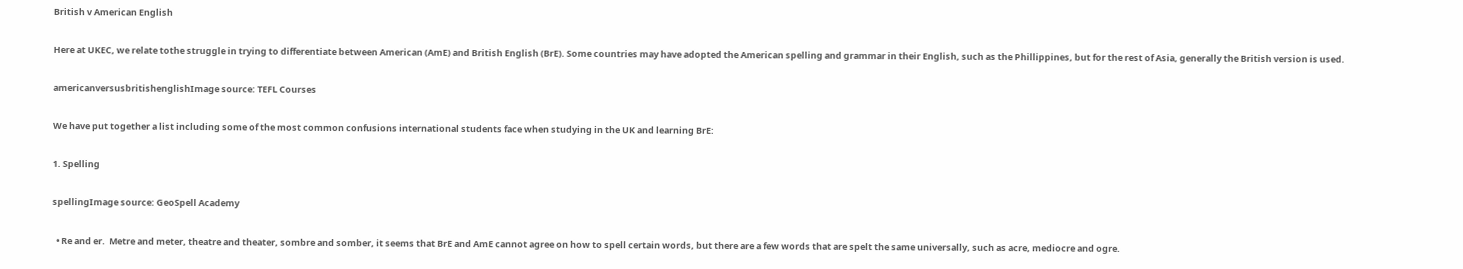British v American English

Here at UKEC, we relate tothe struggle in trying to differentiate between American (AmE) and British English (BrE). Some countries may have adopted the American spelling and grammar in their English, such as the Phillippines, but for the rest of Asia, generally the British version is used.

americanversusbritishenglishImage source: TEFL Courses

We have put together a list including some of the most common confusions international students face when studying in the UK and learning BrE:

1. Spelling

spellingImage source: GeoSpell Academy

  • Re and er.  Metre and meter, theatre and theater, sombre and somber, it seems that BrE and AmE cannot agree on how to spell certain words, but there are a few words that are spelt the same universally, such as acre, mediocre and ogre.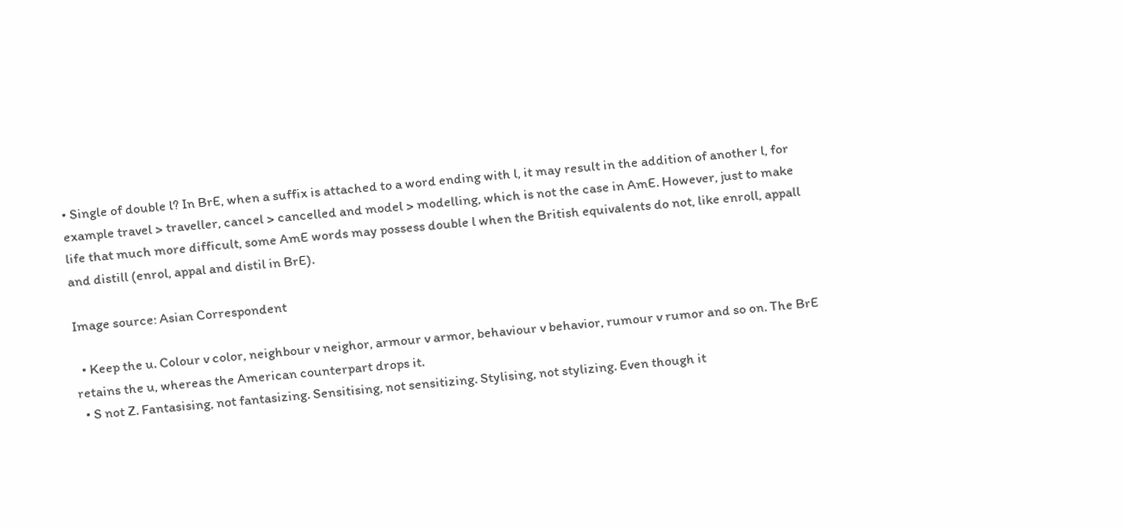• Single of double l? In BrE, when a suffix is attached to a word ending with l, it may result in the addition of another l, for example travel > traveller, cancel > cancelled and model > modelling, which is not the case in AmE. However, just to make life that much more difficult, some AmE words may possess double l when the British equivalents do not, like enroll, appall and distill (enrol, appal and distil in BrE).

Image source: Asian Correspondent

  • Keep the u. Colour v color, neighbour v neighor, armour v armor, behaviour v behavior, rumour v rumor and so on. The BrE retains the u, whereas the American counterpart drops it.
  • S not Z. Fantasising, not fantasizing. Sensitising, not sensitizing. Stylising, not stylizing. Even though it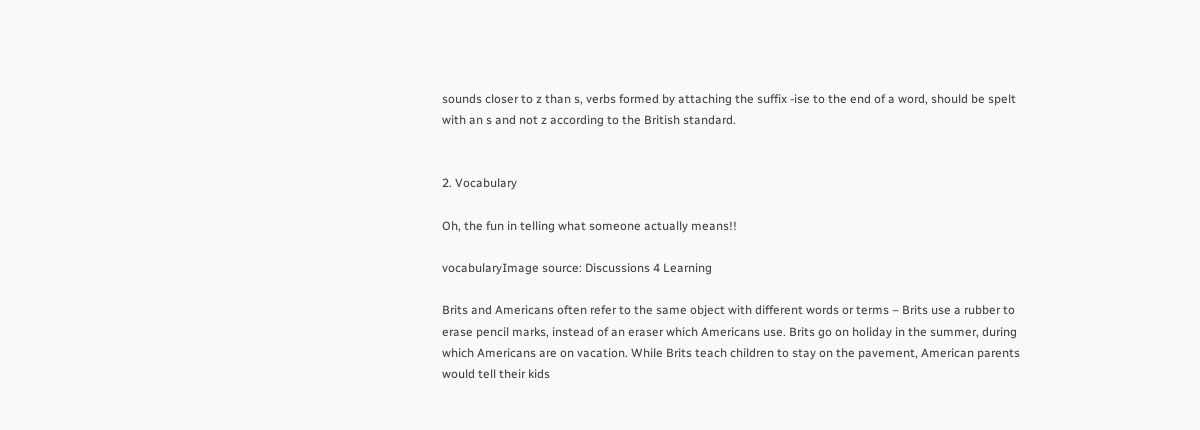sounds closer to z than s, verbs formed by attaching the suffix -ise to the end of a word, should be spelt with an s and not z according to the British standard.


2. Vocabulary

Oh, the fun in telling what someone actually means!!

vocabularyImage source: Discussions 4 Learning

Brits and Americans often refer to the same object with different words or terms – Brits use a rubber to erase pencil marks, instead of an eraser which Americans use. Brits go on holiday in the summer, during which Americans are on vacation. While Brits teach children to stay on the pavement, American parents would tell their kids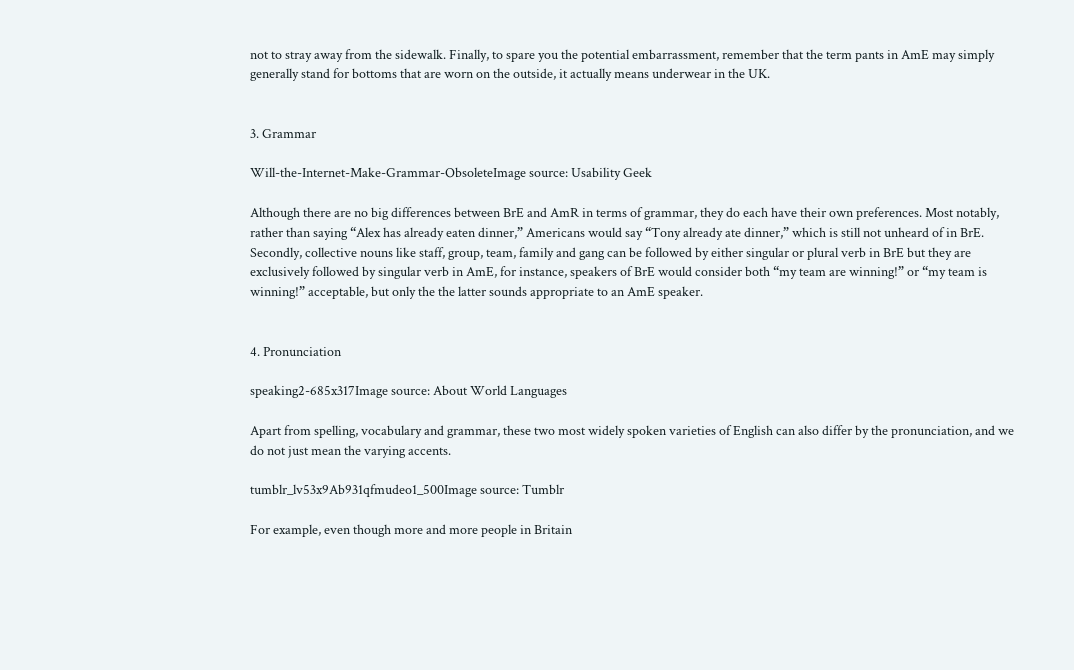not to stray away from the sidewalk. Finally, to spare you the potential embarrassment, remember that the term pants in AmE may simply generally stand for bottoms that are worn on the outside, it actually means underwear in the UK.


3. Grammar

Will-the-Internet-Make-Grammar-ObsoleteImage source: Usability Geek

Although there are no big differences between BrE and AmR in terms of grammar, they do each have their own preferences. Most notably, rather than saying “Alex has already eaten dinner,” Americans would say “Tony already ate dinner,” which is still not unheard of in BrE. Secondly, collective nouns like staff, group, team, family and gang can be followed by either singular or plural verb in BrE but they are exclusively followed by singular verb in AmE, for instance, speakers of BrE would consider both “my team are winning!” or “my team is winning!” acceptable, but only the the latter sounds appropriate to an AmE speaker.


4. Pronunciation

speaking2-685x317Image source: About World Languages

Apart from spelling, vocabulary and grammar, these two most widely spoken varieties of English can also differ by the pronunciation, and we do not just mean the varying accents.

tumblr_lv53x9Ab931qfmudeo1_500Image source: Tumblr

For example, even though more and more people in Britain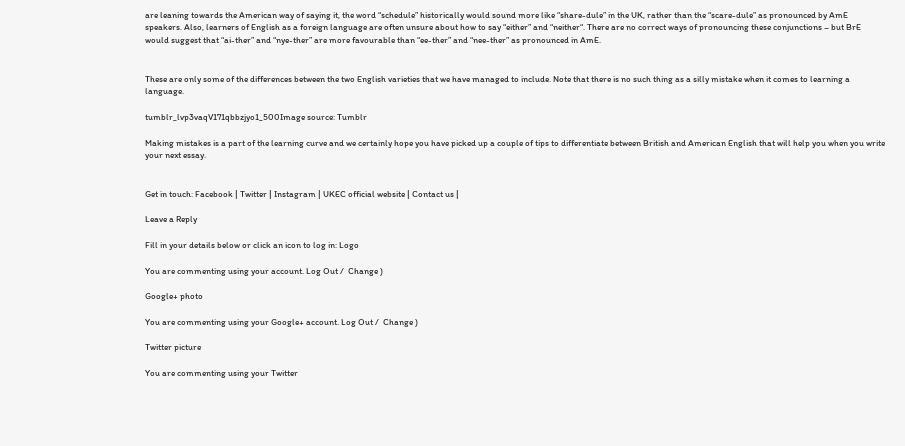are leaning towards the American way of saying it, the word “schedule” historically would sound more like “share-dule” in the UK, rather than the “scare-dule” as pronounced by AmE speakers. Also, learners of English as a foreign language are often unsure about how to say “either” and “neither“. There are no correct ways of pronouncing these conjunctions – but BrE would suggest that “ai-ther” and “nye-ther” are more favourable than “ee-ther” and “nee-ther” as pronounced in AmE.


These are only some of the differences between the two English varieties that we have managed to include. Note that there is no such thing as a silly mistake when it comes to learning a language.

tumblr_lvp3vaqV171qbbzjyo1_500Image source: Tumblr

Making mistakes is a part of the learning curve and we certainly hope you have picked up a couple of tips to differentiate between British and American English that will help you when you write your next essay.


Get in touch: Facebook | Twitter | Instagram | UKEC official website | Contact us |

Leave a Reply

Fill in your details below or click an icon to log in: Logo

You are commenting using your account. Log Out /  Change )

Google+ photo

You are commenting using your Google+ account. Log Out /  Change )

Twitter picture

You are commenting using your Twitter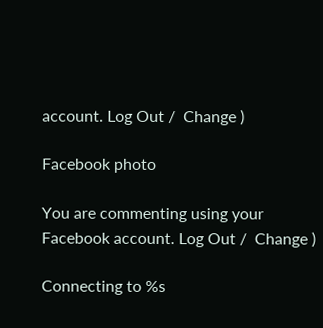account. Log Out /  Change )

Facebook photo

You are commenting using your Facebook account. Log Out /  Change )

Connecting to %s